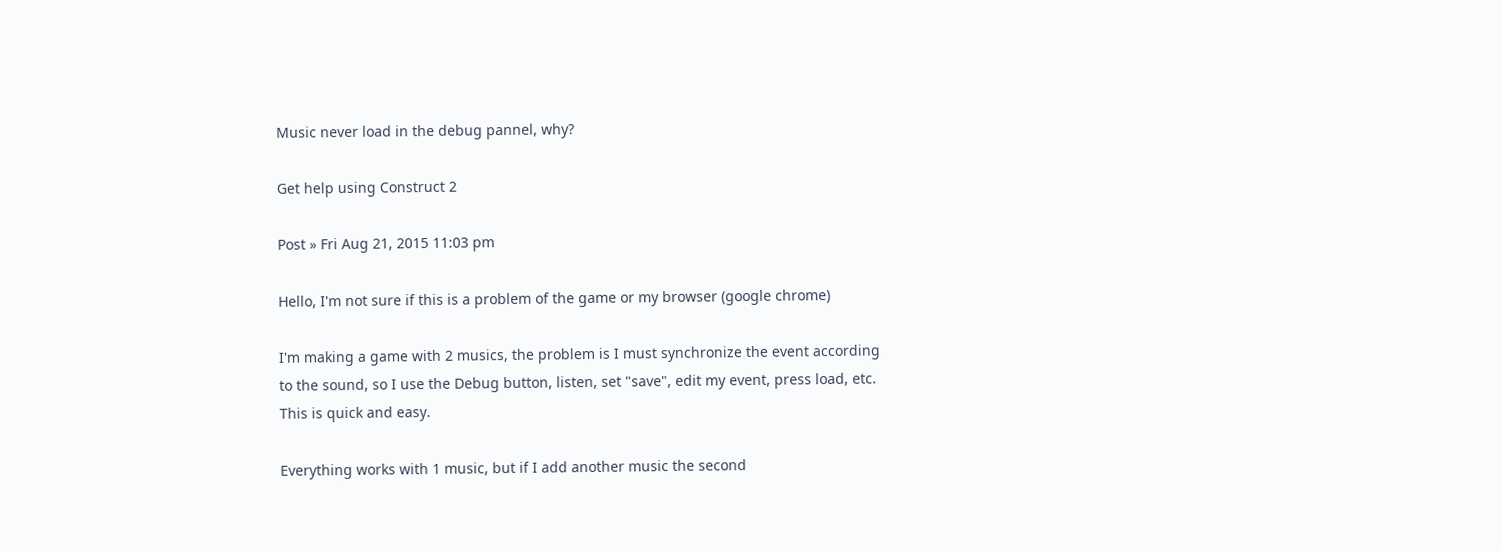Music never load in the debug pannel, why?

Get help using Construct 2

Post » Fri Aug 21, 2015 11:03 pm

Hello, I'm not sure if this is a problem of the game or my browser (google chrome)

I'm making a game with 2 musics, the problem is I must synchronize the event according to the sound, so I use the Debug button, listen, set "save", edit my event, press load, etc. This is quick and easy.

Everything works with 1 music, but if I add another music the second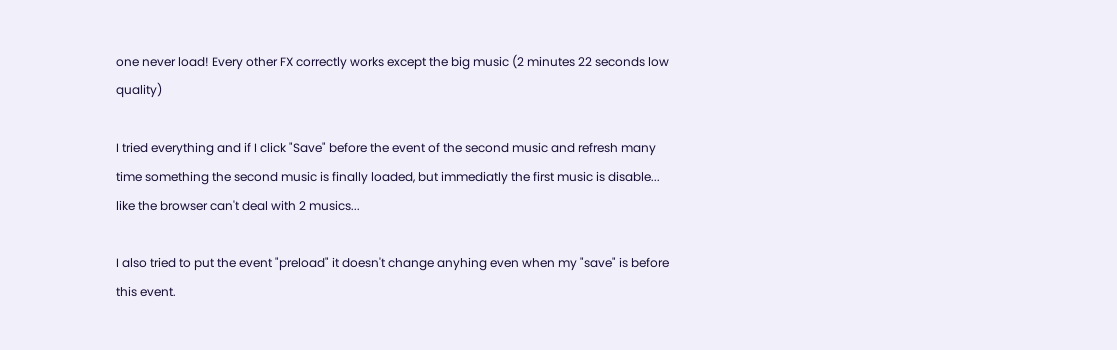one never load! Every other FX correctly works except the big music (2 minutes 22 seconds low quality)

I tried everything and if I click "Save" before the event of the second music and refresh many time something the second music is finally loaded, but immediatly the first music is disable... like the browser can't deal with 2 musics...

I also tried to put the event "preload" it doesn't change anyhing even when my "save" is before this event.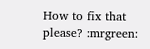How to fix that please? :mrgreen: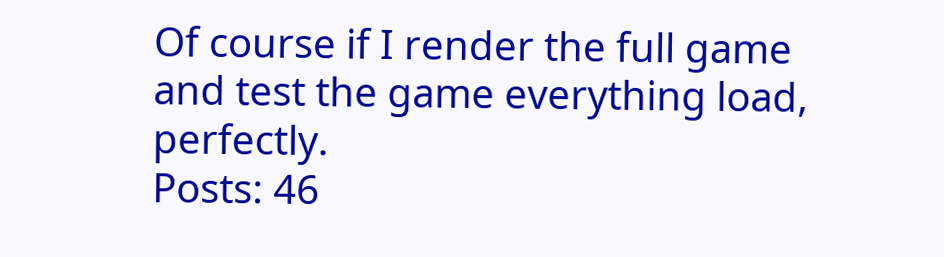Of course if I render the full game and test the game everything load, perfectly.
Posts: 46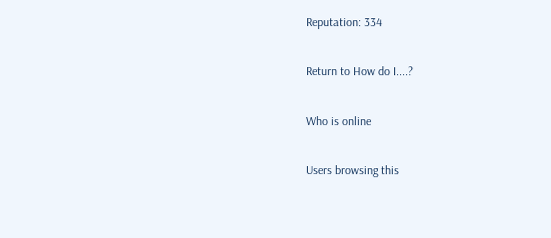Reputation: 334

Return to How do I....?

Who is online

Users browsing this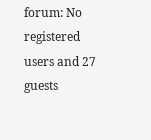forum: No registered users and 27 guests